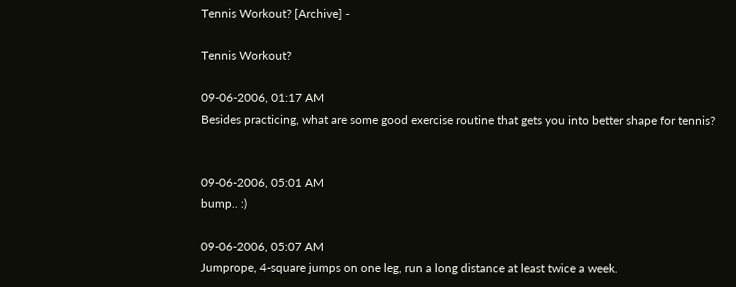Tennis Workout? [Archive] -

Tennis Workout?

09-06-2006, 01:17 AM
Besides practicing, what are some good exercise routine that gets you into better shape for tennis?


09-06-2006, 05:01 AM
bump.. :)

09-06-2006, 05:07 AM
Jumprope, 4-square jumps on one leg, run a long distance at least twice a week.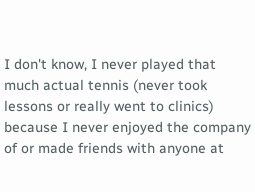I don't know, I never played that much actual tennis (never took lessons or really went to clinics) because I never enjoyed the company of or made friends with anyone at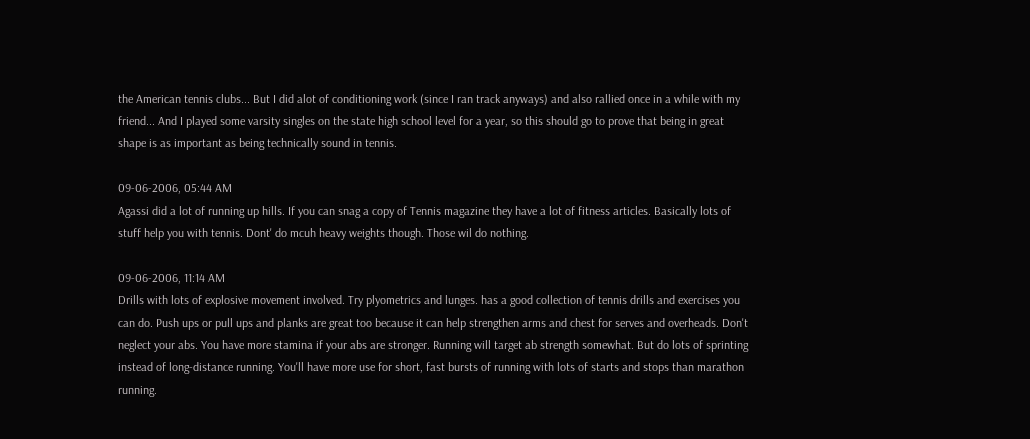the American tennis clubs... But I did alot of conditioning work (since I ran track anyways) and also rallied once in a while with my friend... And I played some varsity singles on the state high school level for a year, so this should go to prove that being in great shape is as important as being technically sound in tennis.

09-06-2006, 05:44 AM
Agassi did a lot of running up hills. If you can snag a copy of Tennis magazine they have a lot of fitness articles. Basically lots of stuff help you with tennis. Dont' do mcuh heavy weights though. Those wil do nothing.

09-06-2006, 11:14 AM
Drills with lots of explosive movement involved. Try plyometrics and lunges. has a good collection of tennis drills and exercises you can do. Push ups or pull ups and planks are great too because it can help strengthen arms and chest for serves and overheads. Don't neglect your abs. You have more stamina if your abs are stronger. Running will target ab strength somewhat. But do lots of sprinting instead of long-distance running. You'll have more use for short, fast bursts of running with lots of starts and stops than marathon running.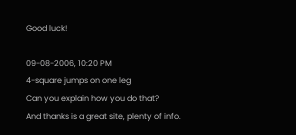Good luck!

09-08-2006, 10:20 PM
4-square jumps on one leg
Can you explain how you do that?
And thanks is a great site, plenty of info.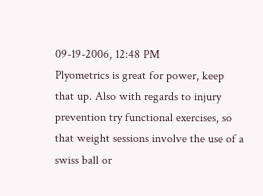09-19-2006, 12:48 PM
Plyometrics is great for power, keep that up. Also with regards to injury prevention try functional exercises, so that weight sessions involve the use of a swiss ball or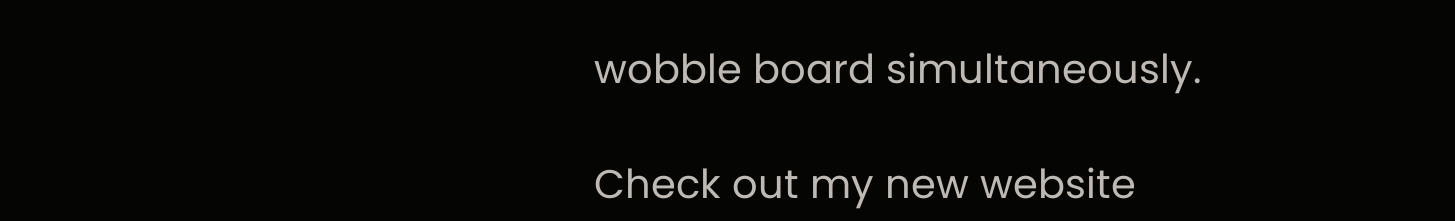wobble board simultaneously.

Check out my new website